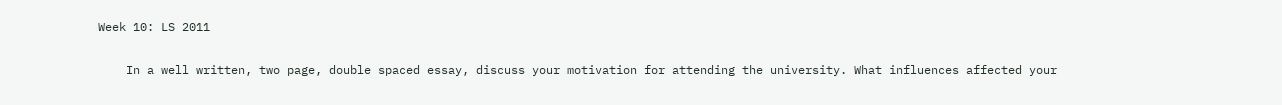Week 10: LS 2011

    In a well written, two page, double spaced essay, discuss your motivation for attending the university. What influences affected your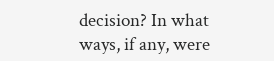decision? In what ways, if any, were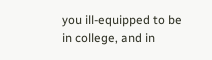you ill-equipped to be in college, and in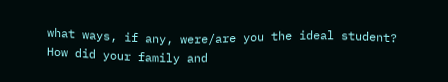what ways, if any, were/are you the ideal student? How did your family and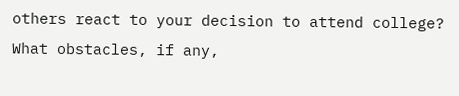others react to your decision to attend college? What obstacles, if any,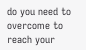do you need to overcome to reach your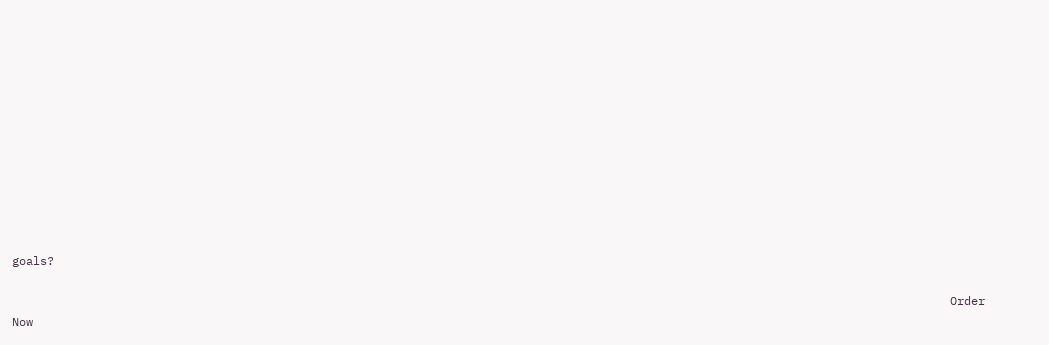goals?

                                                                                                                                      Order Now